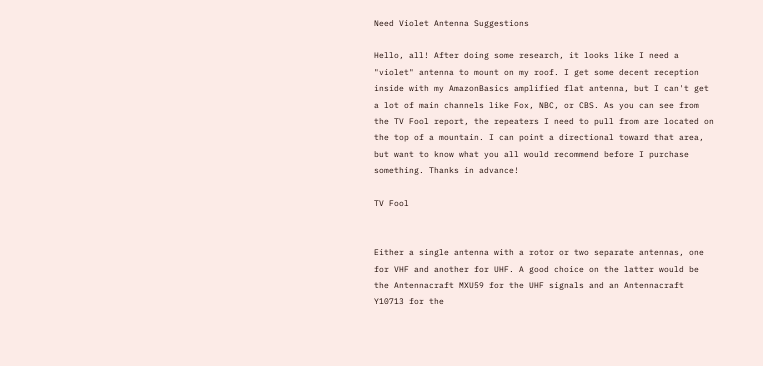Need Violet Antenna Suggestions

Hello, all! After doing some research, it looks like I need a "violet" antenna to mount on my roof. I get some decent reception inside with my AmazonBasics amplified flat antenna, but I can't get a lot of main channels like Fox, NBC, or CBS. As you can see from the TV Fool report, the repeaters I need to pull from are located on the top of a mountain. I can point a directional toward that area, but want to know what you all would recommend before I purchase something. Thanks in advance!

TV Fool


Either a single antenna with a rotor or two separate antennas, one for VHF and another for UHF. A good choice on the latter would be the Antennacraft MXU59 for the UHF signals and an Antennacraft Y10713 for the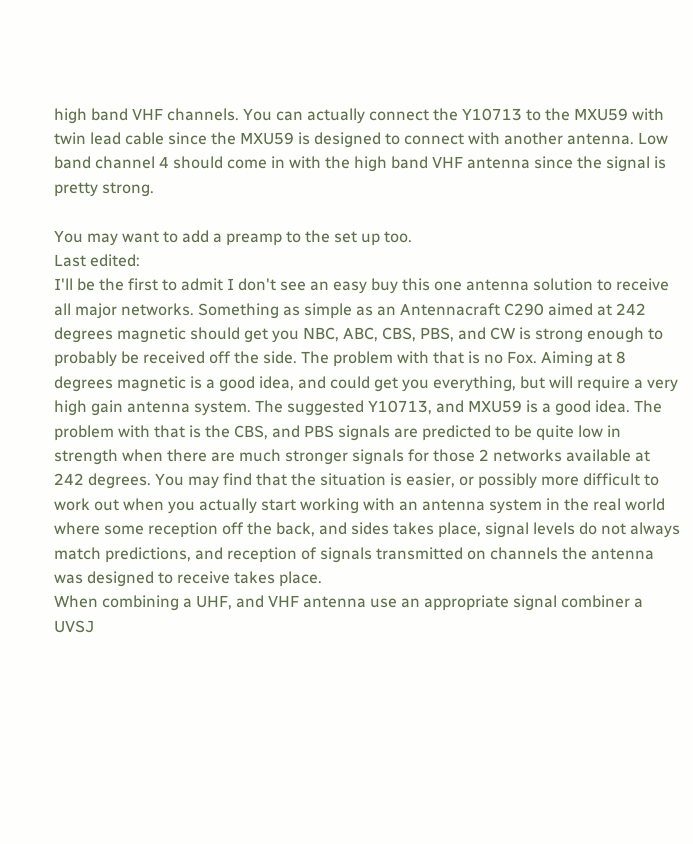high band VHF channels. You can actually connect the Y10713 to the MXU59 with twin lead cable since the MXU59 is designed to connect with another antenna. Low band channel 4 should come in with the high band VHF antenna since the signal is pretty strong.

You may want to add a preamp to the set up too.
Last edited:
I'll be the first to admit I don't see an easy buy this one antenna solution to receive all major networks. Something as simple as an Antennacraft C290 aimed at 242 degrees magnetic should get you NBC, ABC, CBS, PBS, and CW is strong enough to probably be received off the side. The problem with that is no Fox. Aiming at 8 degrees magnetic is a good idea, and could get you everything, but will require a very high gain antenna system. The suggested Y10713, and MXU59 is a good idea. The problem with that is the CBS, and PBS signals are predicted to be quite low in strength when there are much stronger signals for those 2 networks available at 242 degrees. You may find that the situation is easier, or possibly more difficult to work out when you actually start working with an antenna system in the real world where some reception off the back, and sides takes place, signal levels do not always match predictions, and reception of signals transmitted on channels the antenna was designed to receive takes place.
When combining a UHF, and VHF antenna use an appropriate signal combiner a UVSJ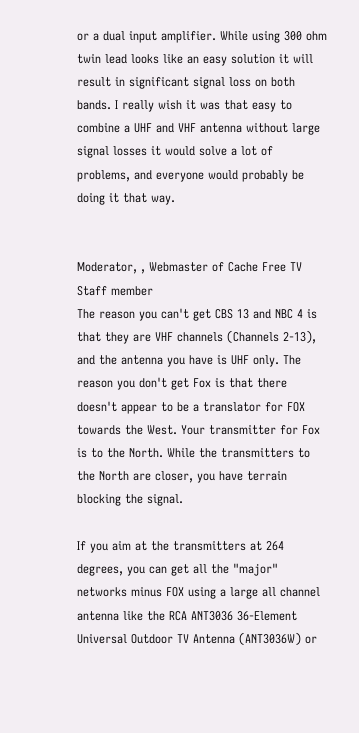or a dual input amplifier. While using 300 ohm twin lead looks like an easy solution it will result in significant signal loss on both bands. I really wish it was that easy to combine a UHF and VHF antenna without large signal losses it would solve a lot of problems, and everyone would probably be doing it that way.


Moderator, , Webmaster of Cache Free TV
Staff member
The reason you can't get CBS 13 and NBC 4 is that they are VHF channels (Channels 2-13), and the antenna you have is UHF only. The reason you don't get Fox is that there doesn't appear to be a translator for FOX towards the West. Your transmitter for Fox is to the North. While the transmitters to the North are closer, you have terrain blocking the signal.

If you aim at the transmitters at 264 degrees, you can get all the "major" networks minus FOX using a large all channel antenna like the RCA ANT3036 36-Element Universal Outdoor TV Antenna (ANT3036W) or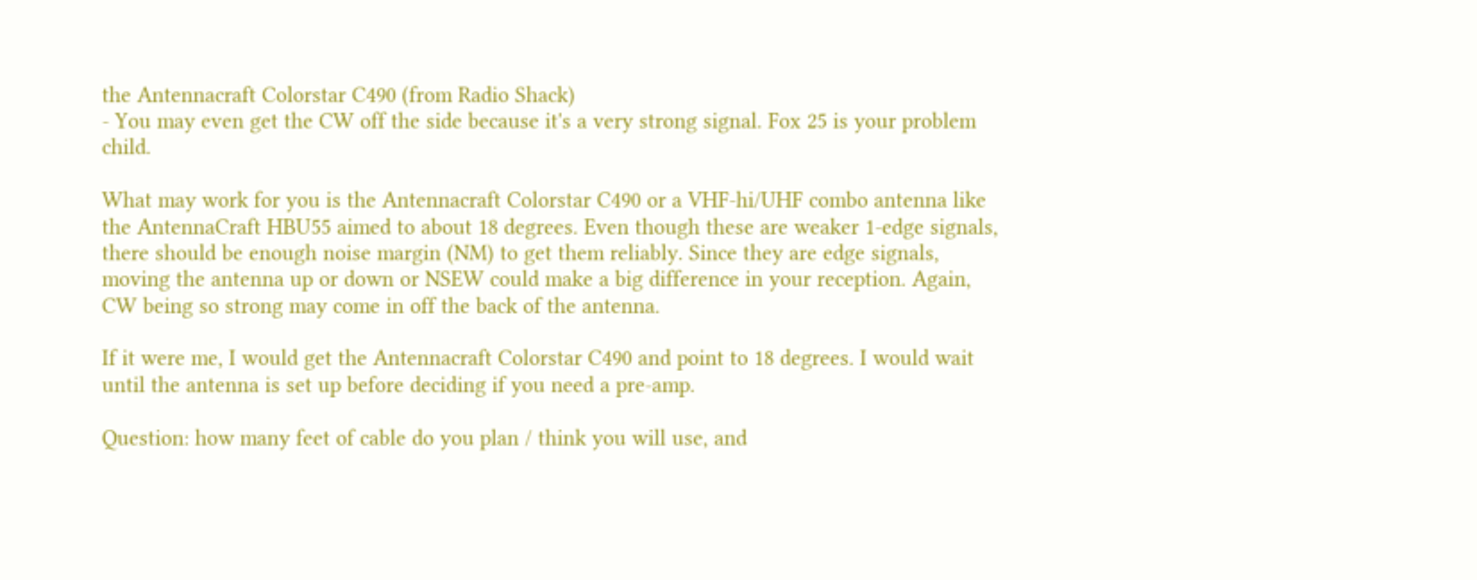the Antennacraft Colorstar C490 (from Radio Shack)
- You may even get the CW off the side because it's a very strong signal. Fox 25 is your problem child.

What may work for you is the Antennacraft Colorstar C490 or a VHF-hi/UHF combo antenna like the AntennaCraft HBU55 aimed to about 18 degrees. Even though these are weaker 1-edge signals, there should be enough noise margin (NM) to get them reliably. Since they are edge signals, moving the antenna up or down or NSEW could make a big difference in your reception. Again, CW being so strong may come in off the back of the antenna.

If it were me, I would get the Antennacraft Colorstar C490 and point to 18 degrees. I would wait until the antenna is set up before deciding if you need a pre-amp.

Question: how many feet of cable do you plan / think you will use, and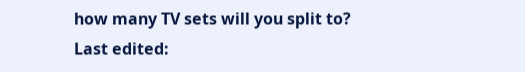how many TV sets will you split to?
Last edited: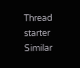Thread starter Similar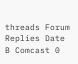threads Forum Replies Date
B Comcast 0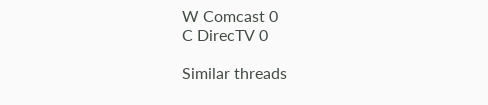W Comcast 0
C DirecTV 0

Similar threads